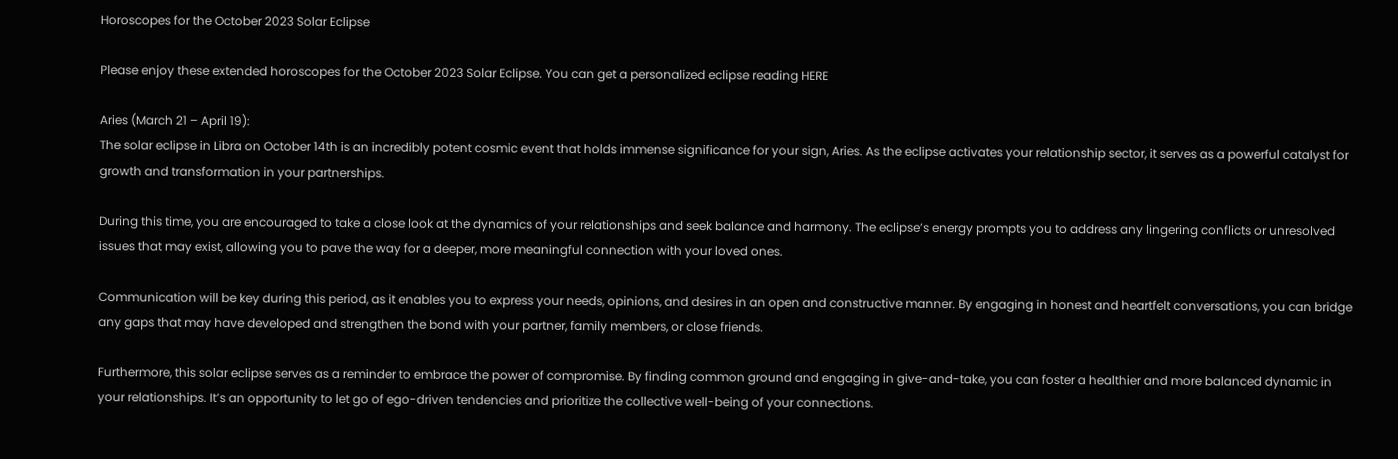Horoscopes for the October 2023 Solar Eclipse

Please enjoy these extended horoscopes for the October 2023 Solar Eclipse. You can get a personalized eclipse reading HERE

Aries (March 21 – April 19):
The solar eclipse in Libra on October 14th is an incredibly potent cosmic event that holds immense significance for your sign, Aries. As the eclipse activates your relationship sector, it serves as a powerful catalyst for growth and transformation in your partnerships.

During this time, you are encouraged to take a close look at the dynamics of your relationships and seek balance and harmony. The eclipse’s energy prompts you to address any lingering conflicts or unresolved issues that may exist, allowing you to pave the way for a deeper, more meaningful connection with your loved ones.

Communication will be key during this period, as it enables you to express your needs, opinions, and desires in an open and constructive manner. By engaging in honest and heartfelt conversations, you can bridge any gaps that may have developed and strengthen the bond with your partner, family members, or close friends.

Furthermore, this solar eclipse serves as a reminder to embrace the power of compromise. By finding common ground and engaging in give-and-take, you can foster a healthier and more balanced dynamic in your relationships. It’s an opportunity to let go of ego-driven tendencies and prioritize the collective well-being of your connections.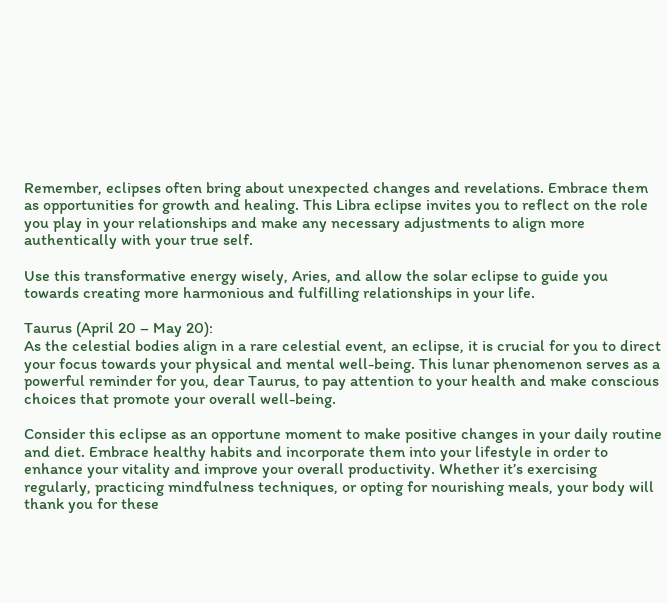Remember, eclipses often bring about unexpected changes and revelations. Embrace them as opportunities for growth and healing. This Libra eclipse invites you to reflect on the role you play in your relationships and make any necessary adjustments to align more authentically with your true self.

Use this transformative energy wisely, Aries, and allow the solar eclipse to guide you towards creating more harmonious and fulfilling relationships in your life.

Taurus (April 20 – May 20):
As the celestial bodies align in a rare celestial event, an eclipse, it is crucial for you to direct your focus towards your physical and mental well-being. This lunar phenomenon serves as a powerful reminder for you, dear Taurus, to pay attention to your health and make conscious choices that promote your overall well-being.

Consider this eclipse as an opportune moment to make positive changes in your daily routine and diet. Embrace healthy habits and incorporate them into your lifestyle in order to enhance your vitality and improve your overall productivity. Whether it’s exercising regularly, practicing mindfulness techniques, or opting for nourishing meals, your body will thank you for these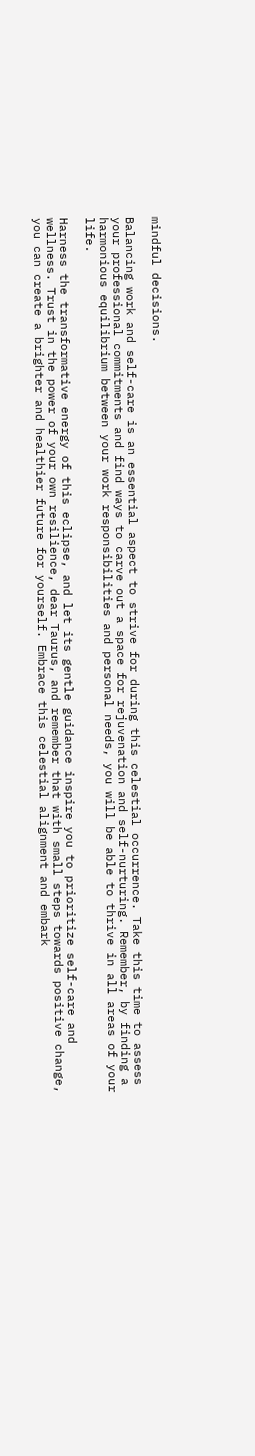mindful decisions.

Balancing work and self-care is an essential aspect to strive for during this celestial occurrence. Take this time to assess your professional commitments and find ways to carve out a space for rejuvenation and self-nurturing. Remember, by finding a harmonious equilibrium between your work responsibilities and personal needs, you will be able to thrive in all areas of your life.

Harness the transformative energy of this eclipse, and let its gentle guidance inspire you to prioritize self-care and wellness. Trust in the power of your own resilience, dear Taurus, and remember that with small steps towards positive change, you can create a brighter and healthier future for yourself. Embrace this celestial alignment and embark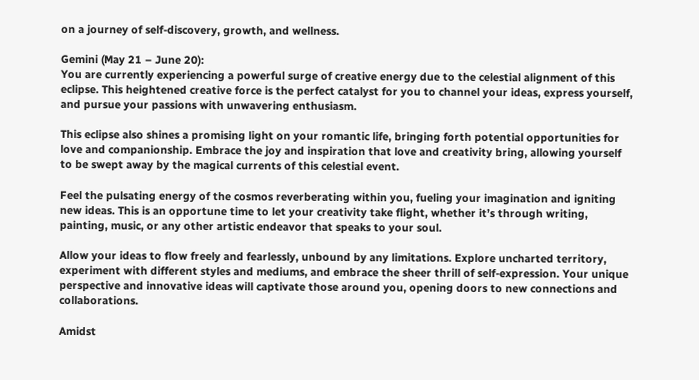on a journey of self-discovery, growth, and wellness.

Gemini (May 21 – June 20):
You are currently experiencing a powerful surge of creative energy due to the celestial alignment of this eclipse. This heightened creative force is the perfect catalyst for you to channel your ideas, express yourself, and pursue your passions with unwavering enthusiasm.

This eclipse also shines a promising light on your romantic life, bringing forth potential opportunities for love and companionship. Embrace the joy and inspiration that love and creativity bring, allowing yourself to be swept away by the magical currents of this celestial event.

Feel the pulsating energy of the cosmos reverberating within you, fueling your imagination and igniting new ideas. This is an opportune time to let your creativity take flight, whether it’s through writing, painting, music, or any other artistic endeavor that speaks to your soul.

Allow your ideas to flow freely and fearlessly, unbound by any limitations. Explore uncharted territory, experiment with different styles and mediums, and embrace the sheer thrill of self-expression. Your unique perspective and innovative ideas will captivate those around you, opening doors to new connections and collaborations.

Amidst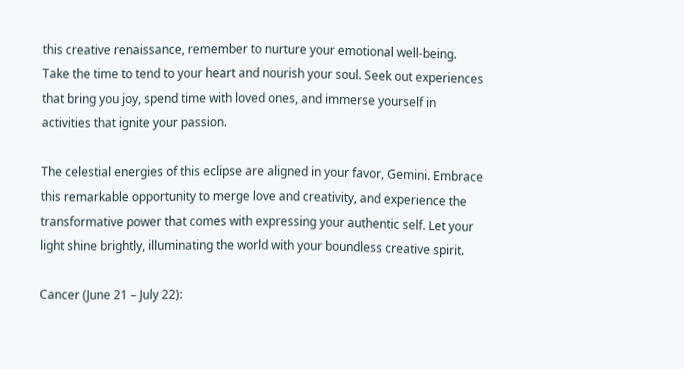this creative renaissance, remember to nurture your emotional well-being. Take the time to tend to your heart and nourish your soul. Seek out experiences that bring you joy, spend time with loved ones, and immerse yourself in activities that ignite your passion.

The celestial energies of this eclipse are aligned in your favor, Gemini. Embrace this remarkable opportunity to merge love and creativity, and experience the transformative power that comes with expressing your authentic self. Let your light shine brightly, illuminating the world with your boundless creative spirit.

Cancer (June 21 – July 22):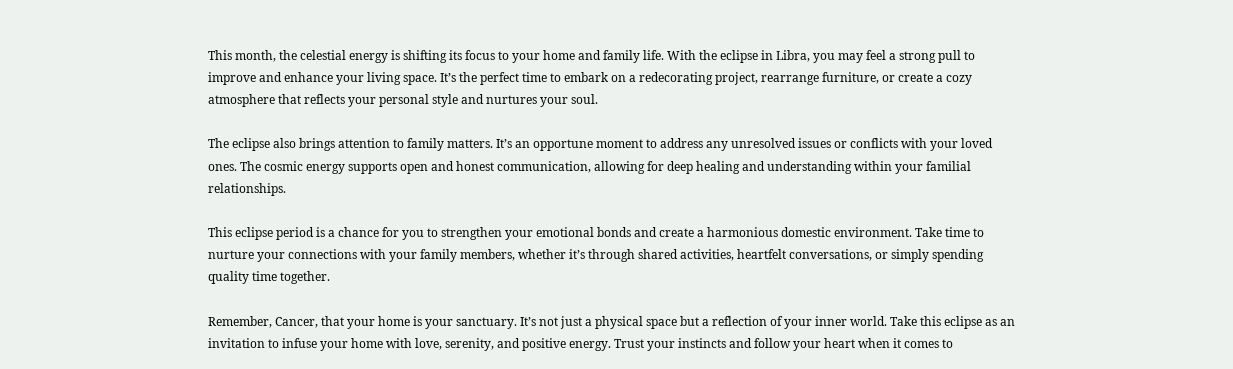This month, the celestial energy is shifting its focus to your home and family life. With the eclipse in Libra, you may feel a strong pull to improve and enhance your living space. It’s the perfect time to embark on a redecorating project, rearrange furniture, or create a cozy atmosphere that reflects your personal style and nurtures your soul.

The eclipse also brings attention to family matters. It’s an opportune moment to address any unresolved issues or conflicts with your loved ones. The cosmic energy supports open and honest communication, allowing for deep healing and understanding within your familial relationships.

This eclipse period is a chance for you to strengthen your emotional bonds and create a harmonious domestic environment. Take time to nurture your connections with your family members, whether it’s through shared activities, heartfelt conversations, or simply spending quality time together.

Remember, Cancer, that your home is your sanctuary. It’s not just a physical space but a reflection of your inner world. Take this eclipse as an invitation to infuse your home with love, serenity, and positive energy. Trust your instincts and follow your heart when it comes to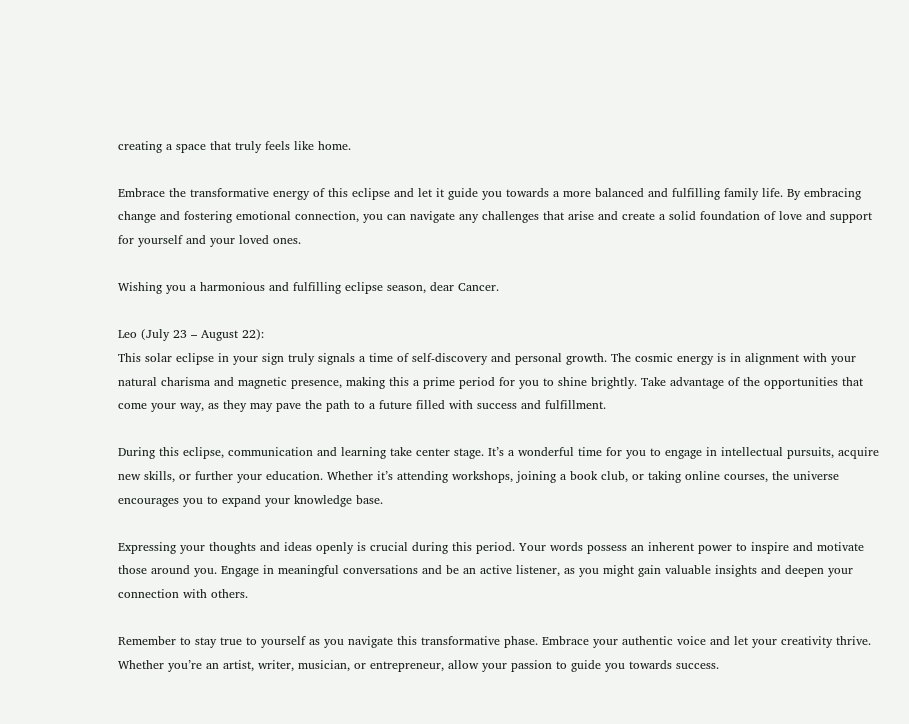creating a space that truly feels like home.

Embrace the transformative energy of this eclipse and let it guide you towards a more balanced and fulfilling family life. By embracing change and fostering emotional connection, you can navigate any challenges that arise and create a solid foundation of love and support for yourself and your loved ones.

Wishing you a harmonious and fulfilling eclipse season, dear Cancer.

Leo (July 23 – August 22):
This solar eclipse in your sign truly signals a time of self-discovery and personal growth. The cosmic energy is in alignment with your natural charisma and magnetic presence, making this a prime period for you to shine brightly. Take advantage of the opportunities that come your way, as they may pave the path to a future filled with success and fulfillment.

During this eclipse, communication and learning take center stage. It’s a wonderful time for you to engage in intellectual pursuits, acquire new skills, or further your education. Whether it’s attending workshops, joining a book club, or taking online courses, the universe encourages you to expand your knowledge base.

Expressing your thoughts and ideas openly is crucial during this period. Your words possess an inherent power to inspire and motivate those around you. Engage in meaningful conversations and be an active listener, as you might gain valuable insights and deepen your connection with others.

Remember to stay true to yourself as you navigate this transformative phase. Embrace your authentic voice and let your creativity thrive. Whether you’re an artist, writer, musician, or entrepreneur, allow your passion to guide you towards success.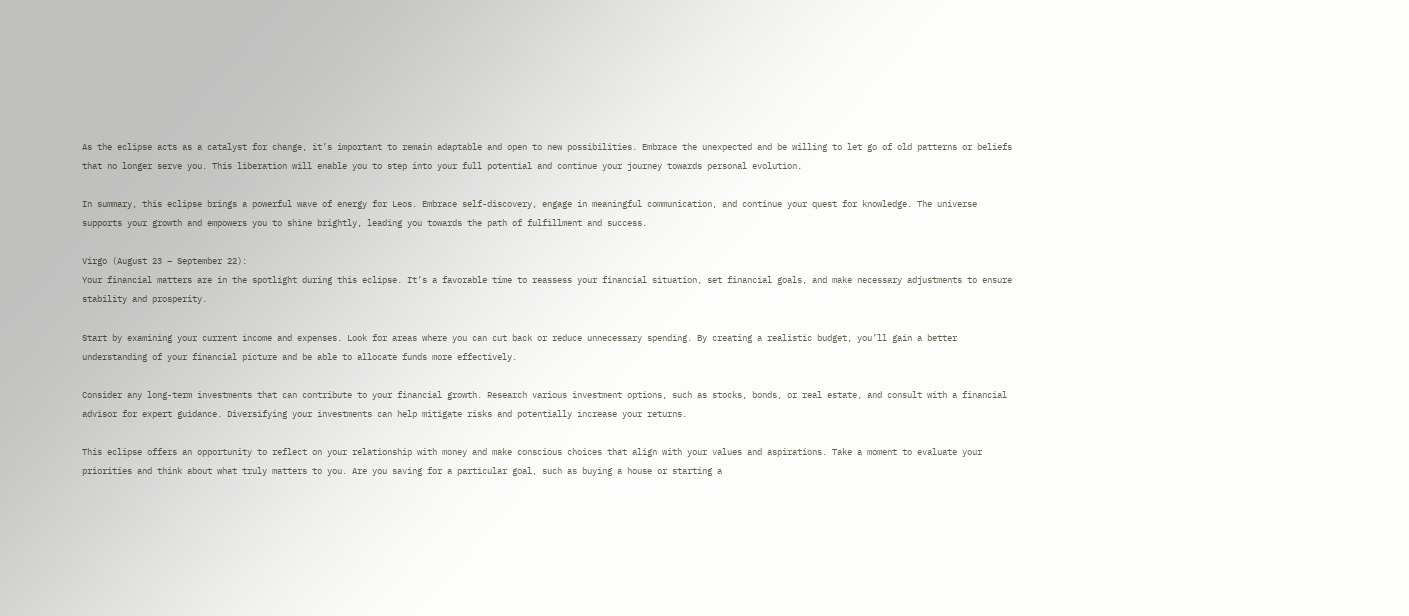As the eclipse acts as a catalyst for change, it’s important to remain adaptable and open to new possibilities. Embrace the unexpected and be willing to let go of old patterns or beliefs that no longer serve you. This liberation will enable you to step into your full potential and continue your journey towards personal evolution.

In summary, this eclipse brings a powerful wave of energy for Leos. Embrace self-discovery, engage in meaningful communication, and continue your quest for knowledge. The universe supports your growth and empowers you to shine brightly, leading you towards the path of fulfillment and success.

Virgo (August 23 – September 22):
Your financial matters are in the spotlight during this eclipse. It’s a favorable time to reassess your financial situation, set financial goals, and make necessary adjustments to ensure stability and prosperity.

Start by examining your current income and expenses. Look for areas where you can cut back or reduce unnecessary spending. By creating a realistic budget, you’ll gain a better understanding of your financial picture and be able to allocate funds more effectively.

Consider any long-term investments that can contribute to your financial growth. Research various investment options, such as stocks, bonds, or real estate, and consult with a financial advisor for expert guidance. Diversifying your investments can help mitigate risks and potentially increase your returns.

This eclipse offers an opportunity to reflect on your relationship with money and make conscious choices that align with your values and aspirations. Take a moment to evaluate your priorities and think about what truly matters to you. Are you saving for a particular goal, such as buying a house or starting a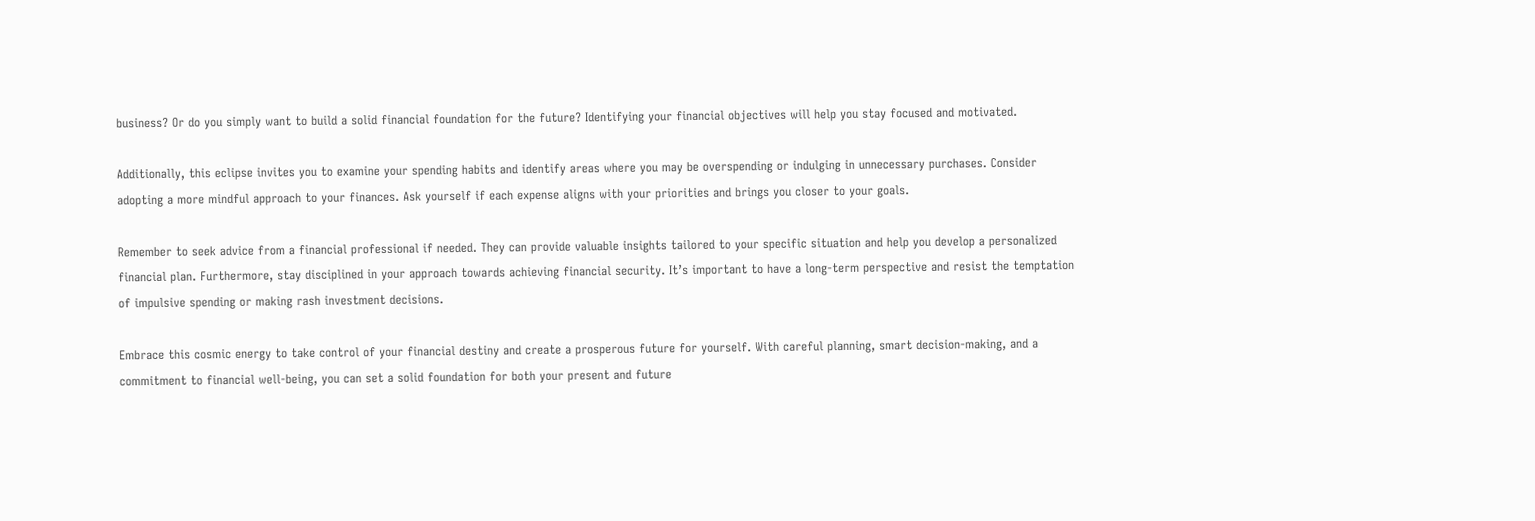business? Or do you simply want to build a solid financial foundation for the future? Identifying your financial objectives will help you stay focused and motivated.

Additionally, this eclipse invites you to examine your spending habits and identify areas where you may be overspending or indulging in unnecessary purchases. Consider adopting a more mindful approach to your finances. Ask yourself if each expense aligns with your priorities and brings you closer to your goals.

Remember to seek advice from a financial professional if needed. They can provide valuable insights tailored to your specific situation and help you develop a personalized financial plan. Furthermore, stay disciplined in your approach towards achieving financial security. It’s important to have a long-term perspective and resist the temptation of impulsive spending or making rash investment decisions.

Embrace this cosmic energy to take control of your financial destiny and create a prosperous future for yourself. With careful planning, smart decision-making, and a commitment to financial well-being, you can set a solid foundation for both your present and future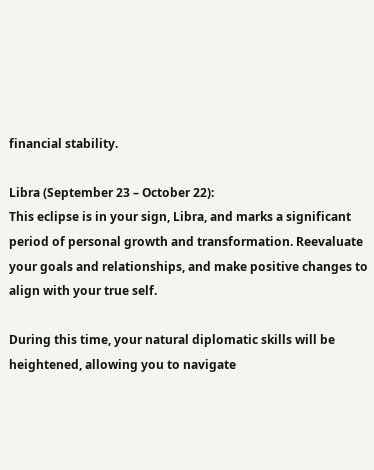financial stability.

Libra (September 23 – October 22):
This eclipse is in your sign, Libra, and marks a significant period of personal growth and transformation. Reevaluate your goals and relationships, and make positive changes to align with your true self.

During this time, your natural diplomatic skills will be heightened, allowing you to navigate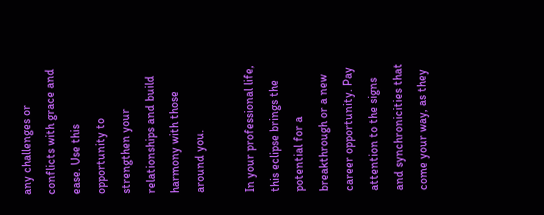any challenges or conflicts with grace and ease. Use this opportunity to strengthen your relationships and build harmony with those around you.

In your professional life, this eclipse brings the potential for a breakthrough or a new career opportunity. Pay attention to the signs and synchronicities that come your way, as they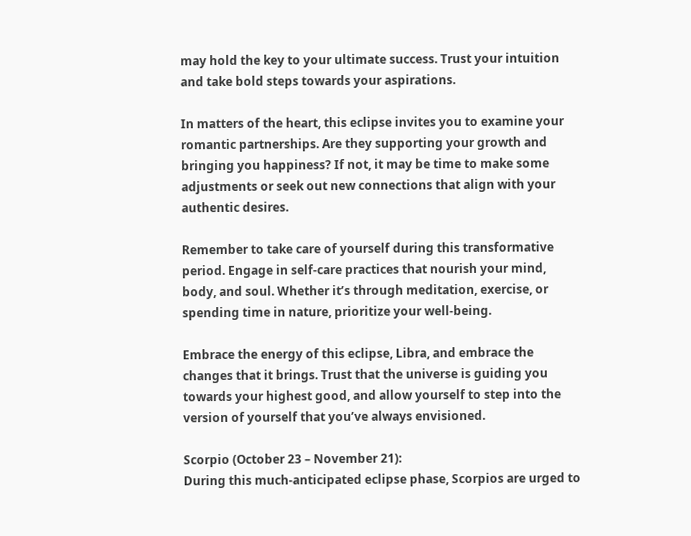may hold the key to your ultimate success. Trust your intuition and take bold steps towards your aspirations.

In matters of the heart, this eclipse invites you to examine your romantic partnerships. Are they supporting your growth and bringing you happiness? If not, it may be time to make some adjustments or seek out new connections that align with your authentic desires.

Remember to take care of yourself during this transformative period. Engage in self-care practices that nourish your mind, body, and soul. Whether it’s through meditation, exercise, or spending time in nature, prioritize your well-being.

Embrace the energy of this eclipse, Libra, and embrace the changes that it brings. Trust that the universe is guiding you towards your highest good, and allow yourself to step into the version of yourself that you’ve always envisioned.

Scorpio (October 23 – November 21):
During this much-anticipated eclipse phase, Scorpios are urged to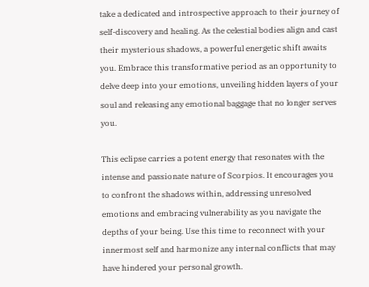take a dedicated and introspective approach to their journey of self-discovery and healing. As the celestial bodies align and cast their mysterious shadows, a powerful energetic shift awaits you. Embrace this transformative period as an opportunity to delve deep into your emotions, unveiling hidden layers of your soul and releasing any emotional baggage that no longer serves you.

This eclipse carries a potent energy that resonates with the intense and passionate nature of Scorpios. It encourages you to confront the shadows within, addressing unresolved emotions and embracing vulnerability as you navigate the depths of your being. Use this time to reconnect with your innermost self and harmonize any internal conflicts that may have hindered your personal growth.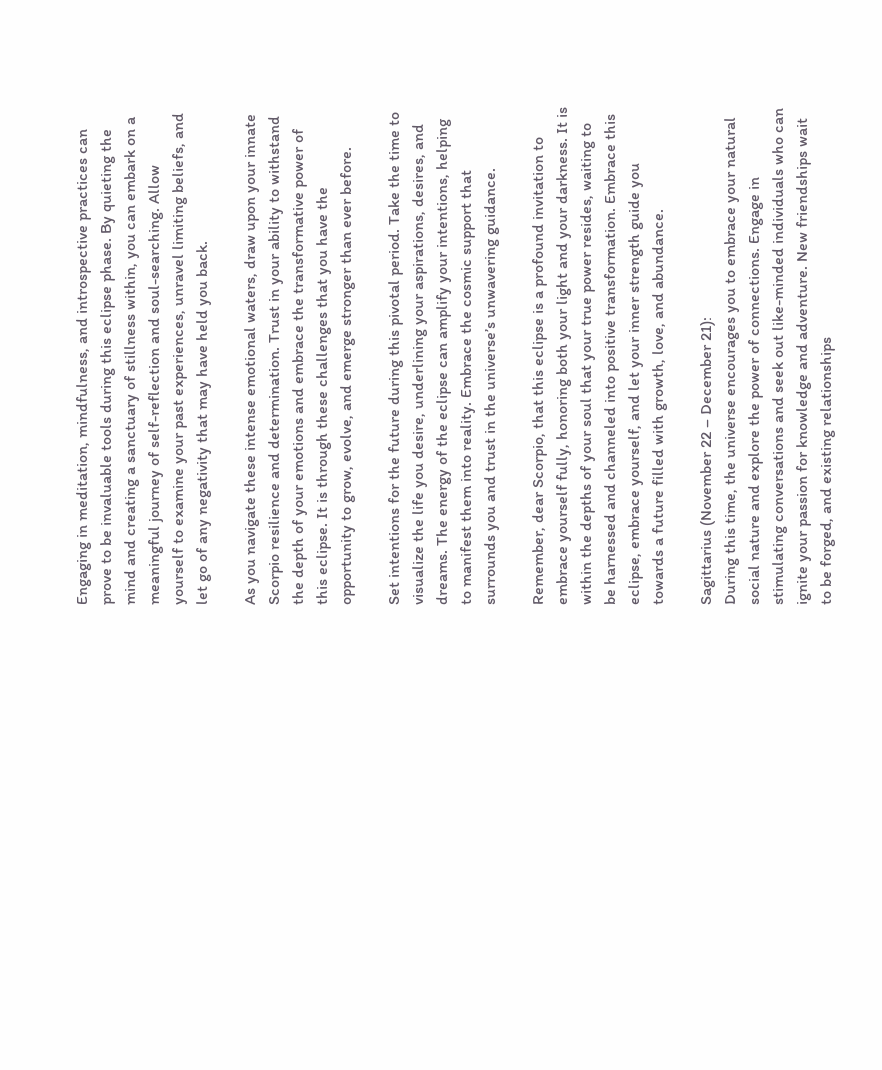Engaging in meditation, mindfulness, and introspective practices can prove to be invaluable tools during this eclipse phase. By quieting the mind and creating a sanctuary of stillness within, you can embark on a meaningful journey of self-reflection and soul-searching. Allow yourself to examine your past experiences, unravel limiting beliefs, and let go of any negativity that may have held you back.

As you navigate these intense emotional waters, draw upon your innate Scorpio resilience and determination. Trust in your ability to withstand the depth of your emotions and embrace the transformative power of this eclipse. It is through these challenges that you have the opportunity to grow, evolve, and emerge stronger than ever before.

Set intentions for the future during this pivotal period. Take the time to visualize the life you desire, underlining your aspirations, desires, and dreams. The energy of the eclipse can amplify your intentions, helping to manifest them into reality. Embrace the cosmic support that surrounds you and trust in the universe’s unwavering guidance.

Remember, dear Scorpio, that this eclipse is a profound invitation to embrace yourself fully, honoring both your light and your darkness. It is within the depths of your soul that your true power resides, waiting to be harnessed and channeled into positive transformation. Embrace this eclipse, embrace yourself, and let your inner strength guide you towards a future filled with growth, love, and abundance.

Sagittarius (November 22 – December 21):
During this time, the universe encourages you to embrace your natural social nature and explore the power of connections. Engage in stimulating conversations and seek out like-minded individuals who can ignite your passion for knowledge and adventure. New friendships wait to be forged, and existing relationships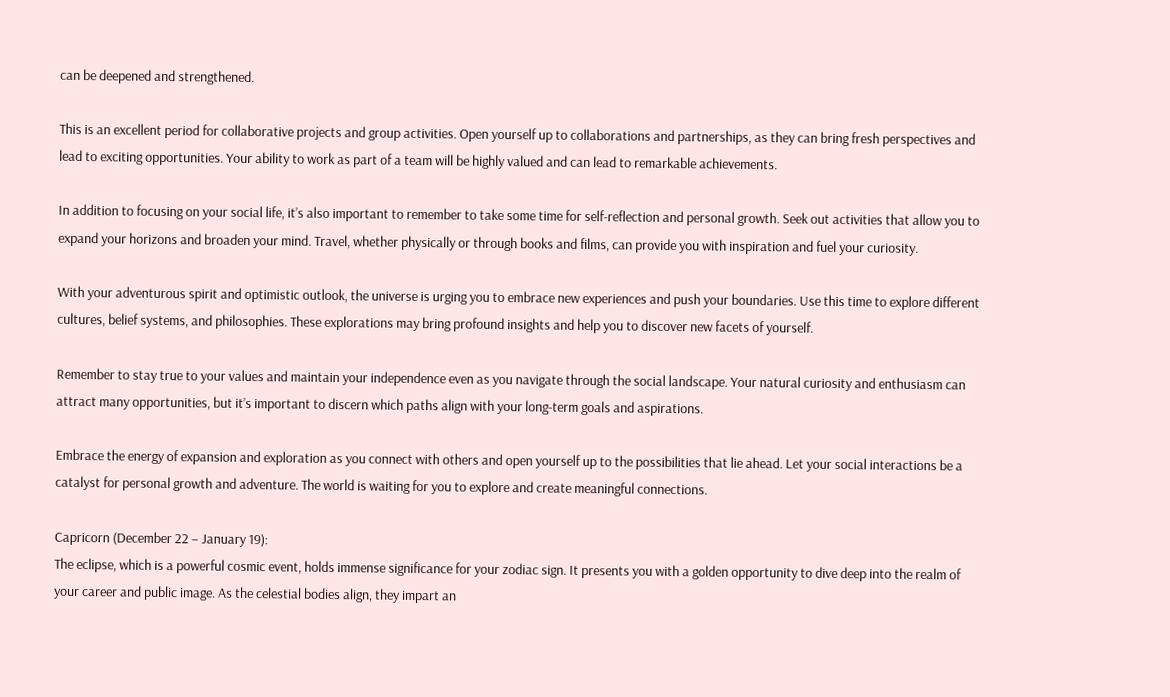can be deepened and strengthened.

This is an excellent period for collaborative projects and group activities. Open yourself up to collaborations and partnerships, as they can bring fresh perspectives and lead to exciting opportunities. Your ability to work as part of a team will be highly valued and can lead to remarkable achievements.

In addition to focusing on your social life, it’s also important to remember to take some time for self-reflection and personal growth. Seek out activities that allow you to expand your horizons and broaden your mind. Travel, whether physically or through books and films, can provide you with inspiration and fuel your curiosity.

With your adventurous spirit and optimistic outlook, the universe is urging you to embrace new experiences and push your boundaries. Use this time to explore different cultures, belief systems, and philosophies. These explorations may bring profound insights and help you to discover new facets of yourself.

Remember to stay true to your values and maintain your independence even as you navigate through the social landscape. Your natural curiosity and enthusiasm can attract many opportunities, but it’s important to discern which paths align with your long-term goals and aspirations.

Embrace the energy of expansion and exploration as you connect with others and open yourself up to the possibilities that lie ahead. Let your social interactions be a catalyst for personal growth and adventure. The world is waiting for you to explore and create meaningful connections.

Capricorn (December 22 – January 19):
The eclipse, which is a powerful cosmic event, holds immense significance for your zodiac sign. It presents you with a golden opportunity to dive deep into the realm of your career and public image. As the celestial bodies align, they impart an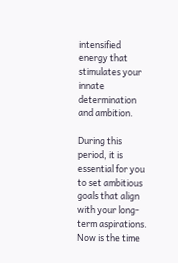intensified energy that stimulates your innate determination and ambition.

During this period, it is essential for you to set ambitious goals that align with your long-term aspirations. Now is the time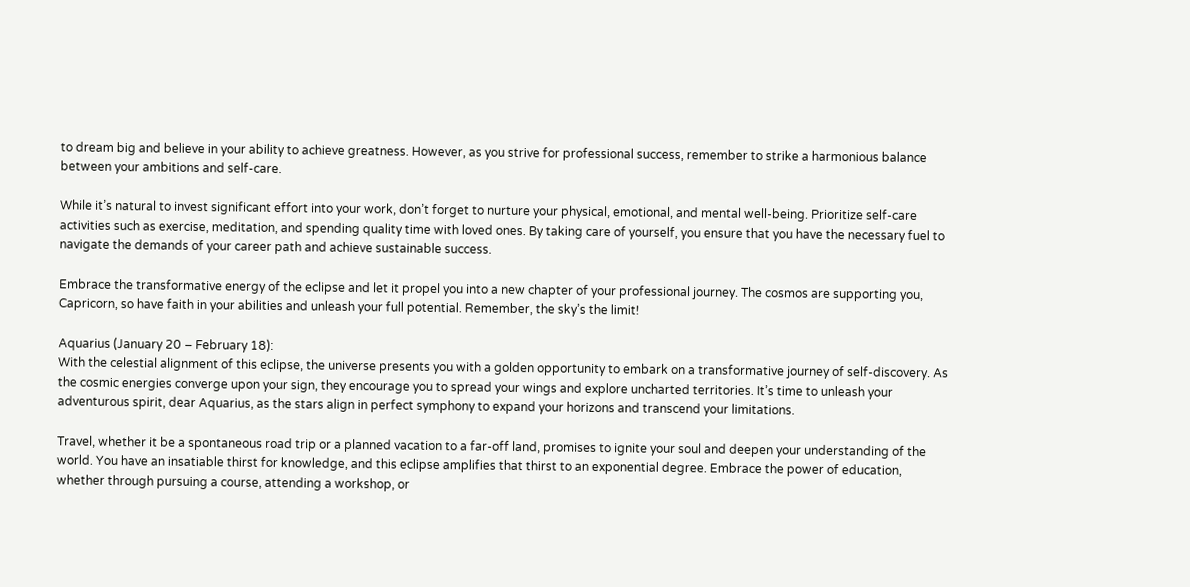to dream big and believe in your ability to achieve greatness. However, as you strive for professional success, remember to strike a harmonious balance between your ambitions and self-care.

While it’s natural to invest significant effort into your work, don’t forget to nurture your physical, emotional, and mental well-being. Prioritize self-care activities such as exercise, meditation, and spending quality time with loved ones. By taking care of yourself, you ensure that you have the necessary fuel to navigate the demands of your career path and achieve sustainable success.

Embrace the transformative energy of the eclipse and let it propel you into a new chapter of your professional journey. The cosmos are supporting you, Capricorn, so have faith in your abilities and unleash your full potential. Remember, the sky’s the limit!

Aquarius (January 20 – February 18):
With the celestial alignment of this eclipse, the universe presents you with a golden opportunity to embark on a transformative journey of self-discovery. As the cosmic energies converge upon your sign, they encourage you to spread your wings and explore uncharted territories. It’s time to unleash your adventurous spirit, dear Aquarius, as the stars align in perfect symphony to expand your horizons and transcend your limitations.

Travel, whether it be a spontaneous road trip or a planned vacation to a far-off land, promises to ignite your soul and deepen your understanding of the world. You have an insatiable thirst for knowledge, and this eclipse amplifies that thirst to an exponential degree. Embrace the power of education, whether through pursuing a course, attending a workshop, or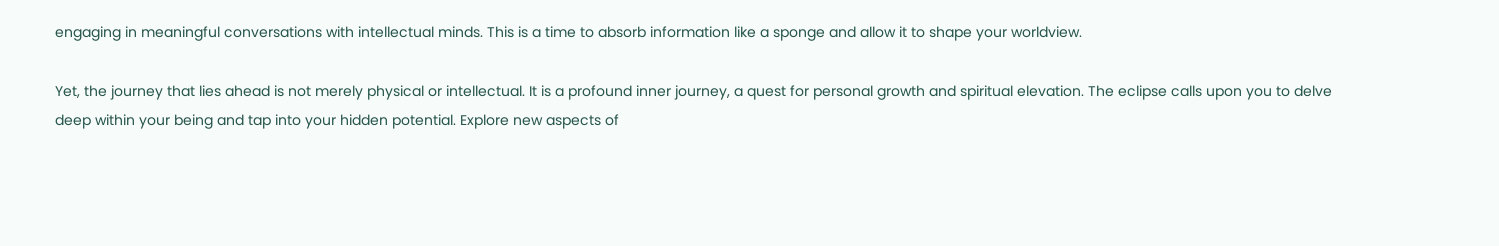engaging in meaningful conversations with intellectual minds. This is a time to absorb information like a sponge and allow it to shape your worldview.

Yet, the journey that lies ahead is not merely physical or intellectual. It is a profound inner journey, a quest for personal growth and spiritual elevation. The eclipse calls upon you to delve deep within your being and tap into your hidden potential. Explore new aspects of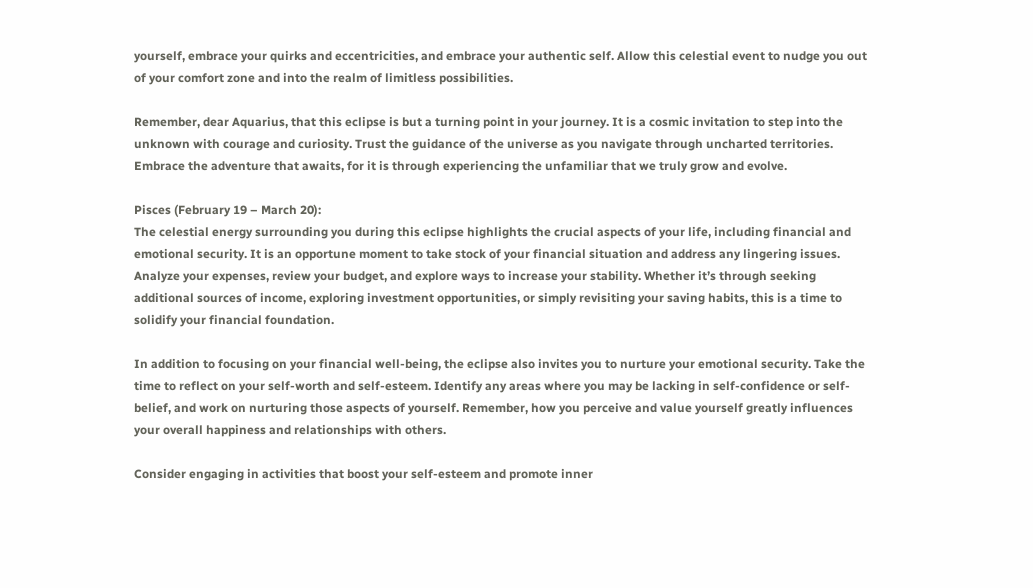yourself, embrace your quirks and eccentricities, and embrace your authentic self. Allow this celestial event to nudge you out of your comfort zone and into the realm of limitless possibilities.

Remember, dear Aquarius, that this eclipse is but a turning point in your journey. It is a cosmic invitation to step into the unknown with courage and curiosity. Trust the guidance of the universe as you navigate through uncharted territories. Embrace the adventure that awaits, for it is through experiencing the unfamiliar that we truly grow and evolve.

Pisces (February 19 – March 20):
The celestial energy surrounding you during this eclipse highlights the crucial aspects of your life, including financial and emotional security. It is an opportune moment to take stock of your financial situation and address any lingering issues. Analyze your expenses, review your budget, and explore ways to increase your stability. Whether it’s through seeking additional sources of income, exploring investment opportunities, or simply revisiting your saving habits, this is a time to solidify your financial foundation.

In addition to focusing on your financial well-being, the eclipse also invites you to nurture your emotional security. Take the time to reflect on your self-worth and self-esteem. Identify any areas where you may be lacking in self-confidence or self-belief, and work on nurturing those aspects of yourself. Remember, how you perceive and value yourself greatly influences your overall happiness and relationships with others.

Consider engaging in activities that boost your self-esteem and promote inner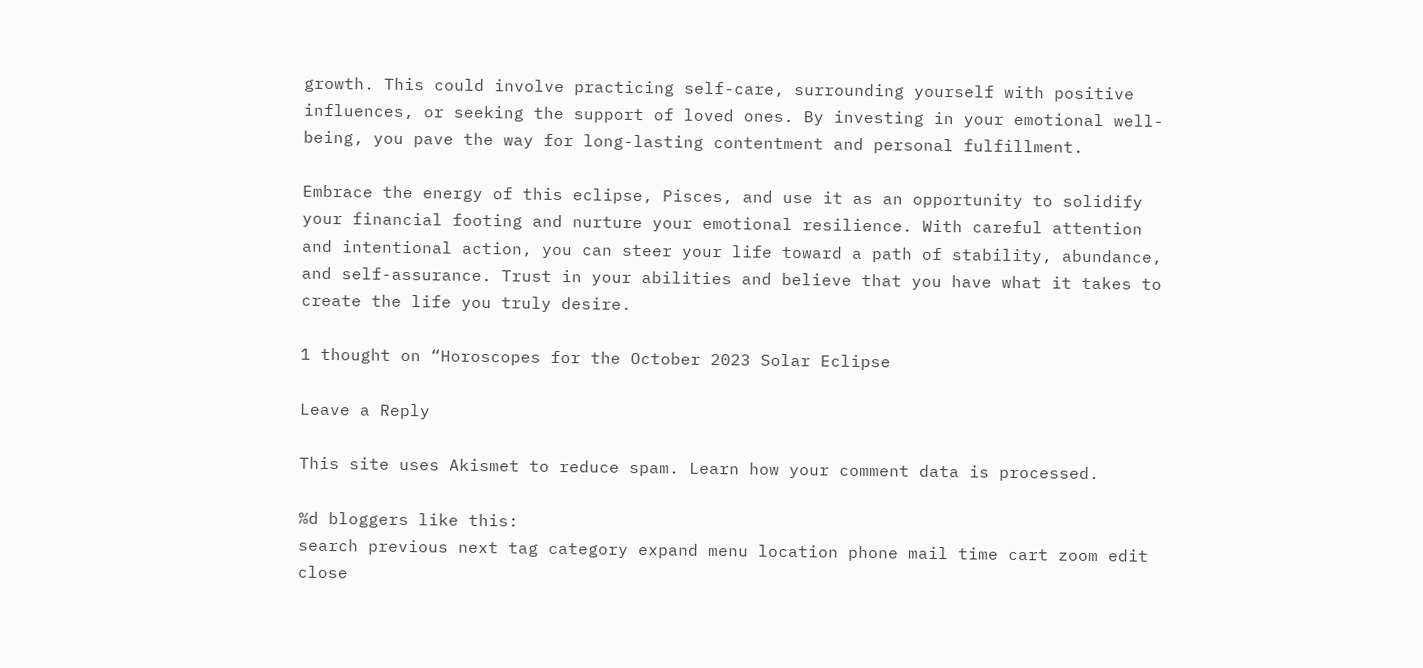growth. This could involve practicing self-care, surrounding yourself with positive influences, or seeking the support of loved ones. By investing in your emotional well-being, you pave the way for long-lasting contentment and personal fulfillment.

Embrace the energy of this eclipse, Pisces, and use it as an opportunity to solidify your financial footing and nurture your emotional resilience. With careful attention and intentional action, you can steer your life toward a path of stability, abundance, and self-assurance. Trust in your abilities and believe that you have what it takes to create the life you truly desire.

1 thought on “Horoscopes for the October 2023 Solar Eclipse

Leave a Reply

This site uses Akismet to reduce spam. Learn how your comment data is processed.

%d bloggers like this:
search previous next tag category expand menu location phone mail time cart zoom edit close